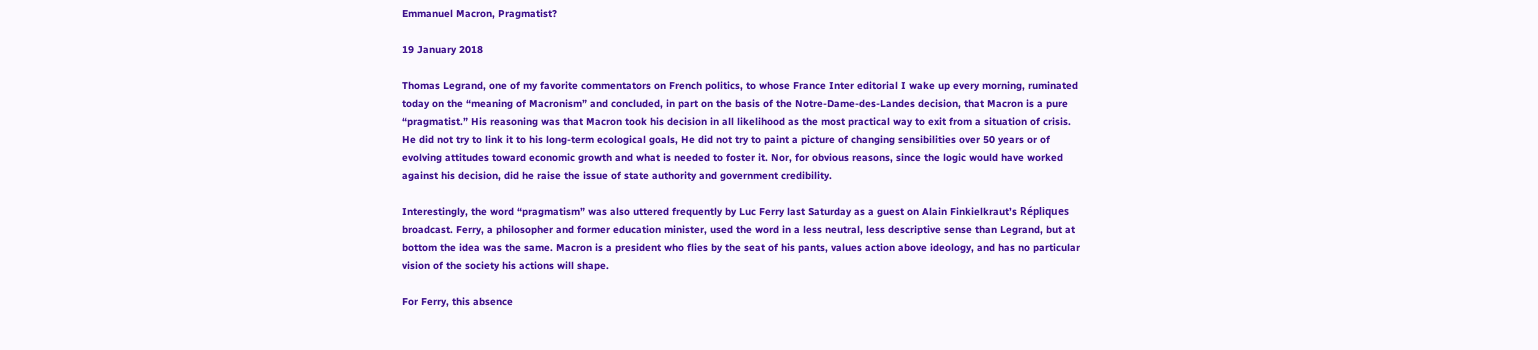Emmanuel Macron, Pragmatist?

19 January 2018

Thomas Legrand, one of my favorite commentators on French politics, to whose France Inter editorial I wake up every morning, ruminated today on the “meaning of Macronism” and concluded, in part on the basis of the Notre-Dame-des-Landes decision, that Macron is a pure “pragmatist.” His reasoning was that Macron took his decision in all likelihood as the most practical way to exit from a situation of crisis. He did not try to link it to his long-term ecological goals, He did not try to paint a picture of changing sensibilities over 50 years or of evolving attitudes toward economic growth and what is needed to foster it. Nor, for obvious reasons, since the logic would have worked against his decision, did he raise the issue of state authority and government credibility.

Interestingly, the word “pragmatism” was also uttered frequently by Luc Ferry last Saturday as a guest on Alain Finkielkraut’s Répliques broadcast. Ferry, a philosopher and former education minister, used the word in a less neutral, less descriptive sense than Legrand, but at bottom the idea was the same. Macron is a president who flies by the seat of his pants, values action above ideology, and has no particular vision of the society his actions will shape.

For Ferry, this absence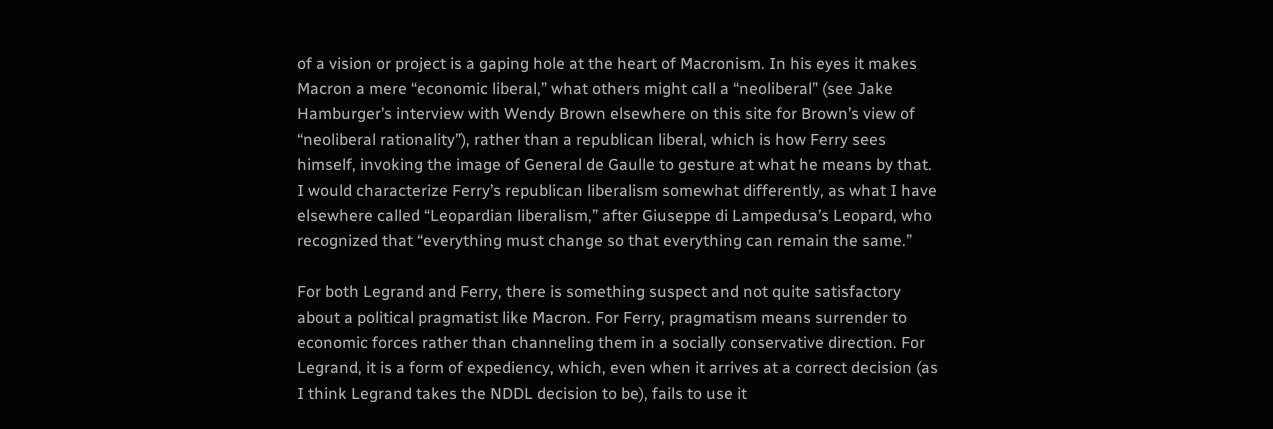of a vision or project is a gaping hole at the heart of Macronism. In his eyes it makes Macron a mere “economic liberal,” what others might call a “neoliberal” (see Jake Hamburger’s interview with Wendy Brown elsewhere on this site for Brown’s view of “neoliberal rationality”), rather than a republican liberal, which is how Ferry sees himself, invoking the image of General de Gaulle to gesture at what he means by that. I would characterize Ferry’s republican liberalism somewhat differently, as what I have elsewhere called “Leopardian liberalism,” after Giuseppe di Lampedusa’s Leopard, who recognized that “everything must change so that everything can remain the same.”

For both Legrand and Ferry, there is something suspect and not quite satisfactory about a political pragmatist like Macron. For Ferry, pragmatism means surrender to economic forces rather than channeling them in a socially conservative direction. For Legrand, it is a form of expediency, which, even when it arrives at a correct decision (as I think Legrand takes the NDDL decision to be), fails to use it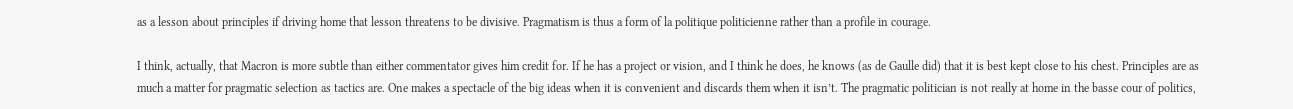as a lesson about principles if driving home that lesson threatens to be divisive. Pragmatism is thus a form of la politique politicienne rather than a profile in courage.

I think, actually, that Macron is more subtle than either commentator gives him credit for. If he has a project or vision, and I think he does, he knows (as de Gaulle did) that it is best kept close to his chest. Principles are as much a matter for pragmatic selection as tactics are. One makes a spectacle of the big ideas when it is convenient and discards them when it isn’t. The pragmatic politician is not really at home in the basse cour of politics,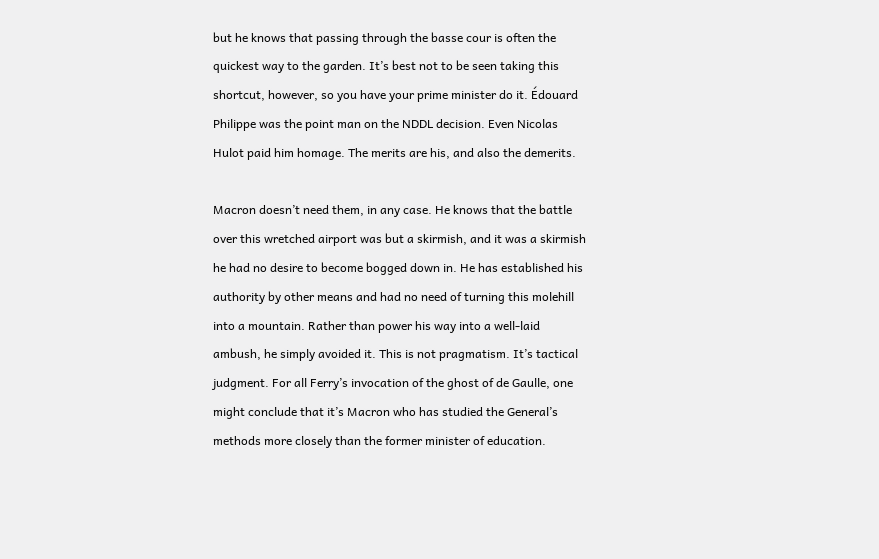but he knows that passing through the basse cour is often the quickest way to the garden. It’s best not to be seen taking this shortcut, however, so you have your prime minister do it. Édouard Philippe was the point man on the NDDL decision. Even Nicolas Hulot paid him homage. The merits are his, and also the demerits.

Macron doesn’t need them, in any case. He knows that the battle over this wretched airport was but a skirmish, and it was a skirmish he had no desire to become bogged down in. He has established his authority by other means and had no need of turning this molehill into a mountain. Rather than power his way into a well-laid ambush, he simply avoided it. This is not pragmatism. It’s tactical judgment. For all Ferry’s invocation of the ghost of de Gaulle, one might conclude that it’s Macron who has studied the General’s methods more closely than the former minister of education.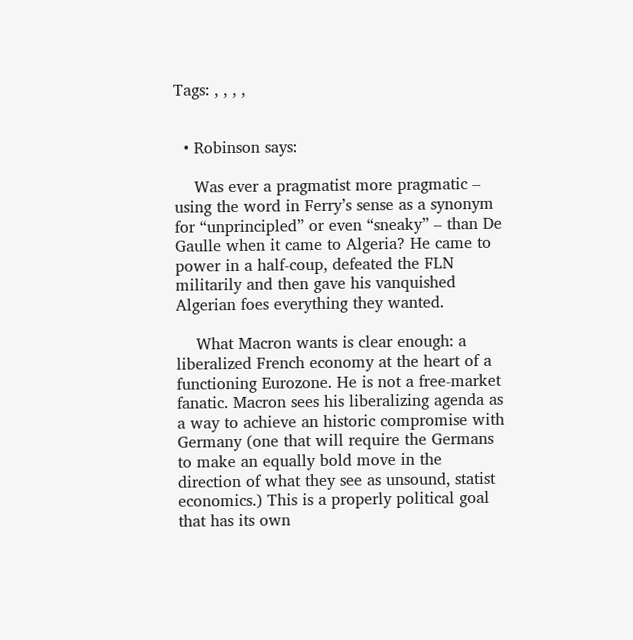Tags: , , , ,


  • Robinson says:

    Was ever a pragmatist more pragmatic – using the word in Ferry’s sense as a synonym for “unprincipled” or even “sneaky” – than De Gaulle when it came to Algeria? He came to power in a half-coup, defeated the FLN militarily and then gave his vanquished Algerian foes everything they wanted.

    What Macron wants is clear enough: a liberalized French economy at the heart of a functioning Eurozone. He is not a free-market fanatic. Macron sees his liberalizing agenda as a way to achieve an historic compromise with Germany (one that will require the Germans to make an equally bold move in the direction of what they see as unsound, statist economics.) This is a properly political goal that has its own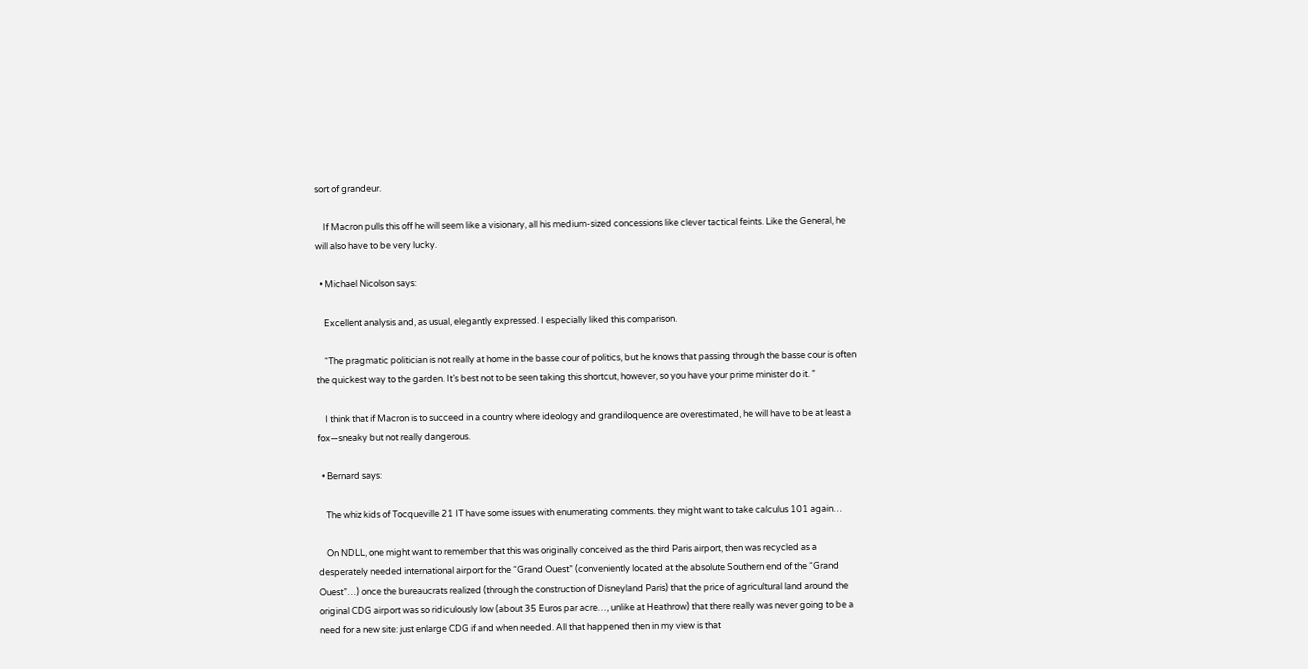sort of grandeur.

    If Macron pulls this off he will seem like a visionary, all his medium-sized concessions like clever tactical feints. Like the General, he will also have to be very lucky.

  • Michael Nicolson says:

    Excellent analysis and, as usual, elegantly expressed. I especially liked this comparison.

    “The pragmatic politician is not really at home in the basse cour of politics, but he knows that passing through the basse cour is often the quickest way to the garden. It’s best not to be seen taking this shortcut, however, so you have your prime minister do it. ”

    I think that if Macron is to succeed in a country where ideology and grandiloquence are overestimated, he will have to be at least a fox—sneaky but not really dangerous.

  • Bernard says:

    The whiz kids of Tocqueville 21 IT have some issues with enumerating comments. they might want to take calculus 101 again…

    On NDLL, one might want to remember that this was originally conceived as the third Paris airport, then was recycled as a desperately needed international airport for the “Grand Ouest” (conveniently located at the absolute Southern end of the “Grand Ouest”…) once the bureaucrats realized (through the construction of Disneyland Paris) that the price of agricultural land around the original CDG airport was so ridiculously low (about 35 Euros par acre…, unlike at Heathrow) that there really was never going to be a need for a new site: just enlarge CDG if and when needed. All that happened then in my view is that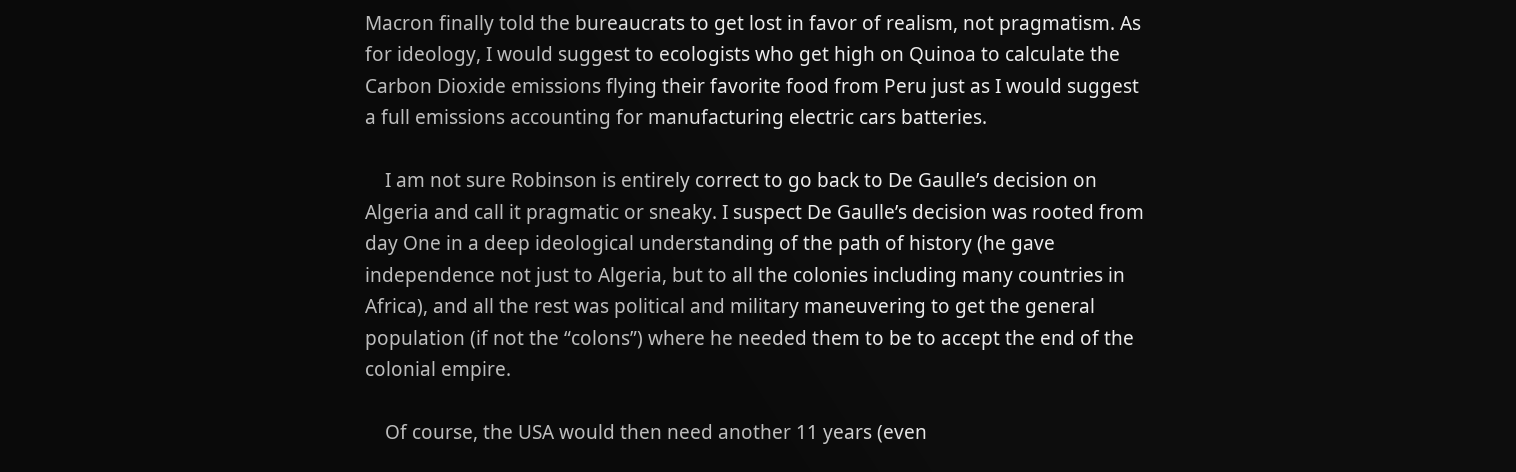Macron finally told the bureaucrats to get lost in favor of realism, not pragmatism. As for ideology, I would suggest to ecologists who get high on Quinoa to calculate the Carbon Dioxide emissions flying their favorite food from Peru just as I would suggest a full emissions accounting for manufacturing electric cars batteries.

    I am not sure Robinson is entirely correct to go back to De Gaulle’s decision on Algeria and call it pragmatic or sneaky. I suspect De Gaulle’s decision was rooted from day One in a deep ideological understanding of the path of history (he gave independence not just to Algeria, but to all the colonies including many countries in Africa), and all the rest was political and military maneuvering to get the general population (if not the “colons”) where he needed them to be to accept the end of the colonial empire.

    Of course, the USA would then need another 11 years (even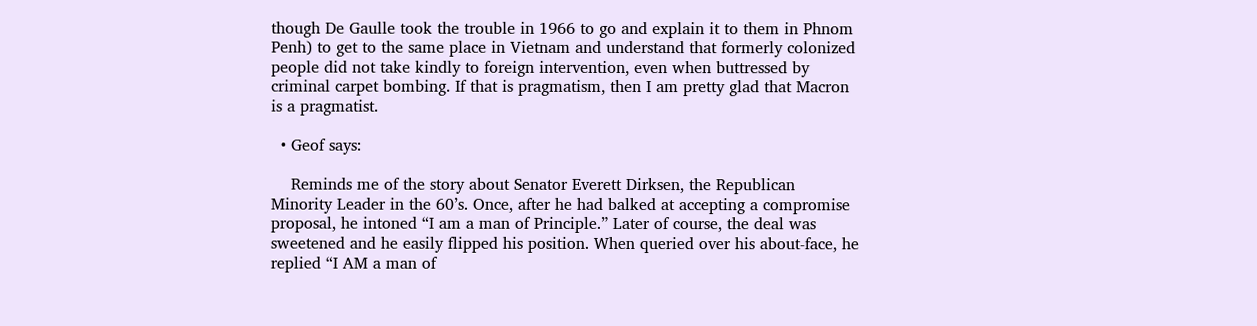though De Gaulle took the trouble in 1966 to go and explain it to them in Phnom Penh) to get to the same place in Vietnam and understand that formerly colonized people did not take kindly to foreign intervention, even when buttressed by criminal carpet bombing. If that is pragmatism, then I am pretty glad that Macron is a pragmatist.

  • Geof says:

    Reminds me of the story about Senator Everett Dirksen, the Republican Minority Leader in the 60’s. Once, after he had balked at accepting a compromise proposal, he intoned “I am a man of Principle.” Later of course, the deal was sweetened and he easily flipped his position. When queried over his about-face, he replied “I AM a man of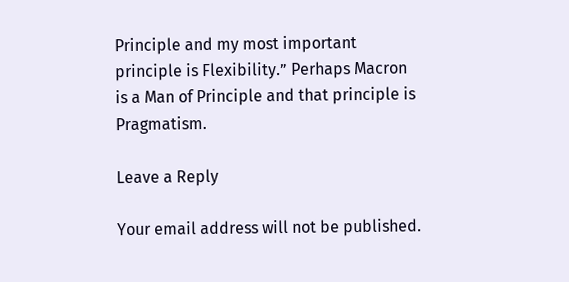Principle and my most important principle is Flexibility.” Perhaps Macron is a Man of Principle and that principle is Pragmatism.

Leave a Reply

Your email address will not be published.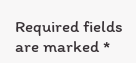Required fields are marked *